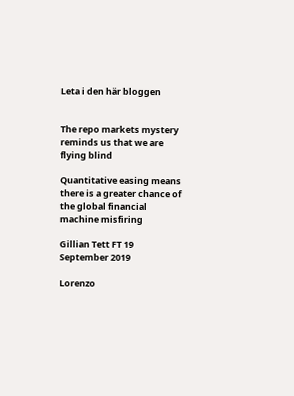Leta i den här bloggen


The repo markets mystery reminds us that we are flying blind

Quantitative easing means there is a greater chance of the global financial machine misfiring

Gillian Tett FT 19 September 2019

Lorenzo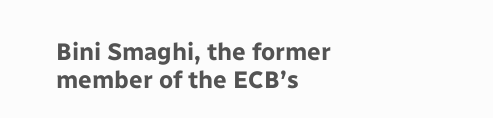Bini Smaghi, the former member of the ECB’s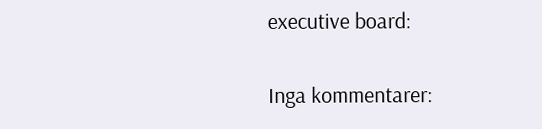executive board:

Inga kommentarer: